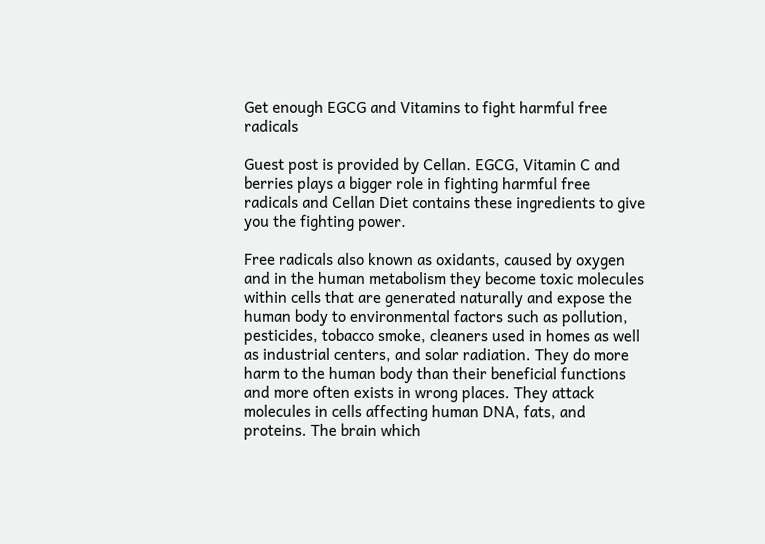Get enough EGCG and Vitamins to fight harmful free radicals

Guest post is provided by Cellan. EGCG, Vitamin C and berries plays a bigger role in fighting harmful free radicals and Cellan Diet contains these ingredients to give you the fighting power.

Free radicals also known as oxidants, caused by oxygen and in the human metabolism they become toxic molecules within cells that are generated naturally and expose the human body to environmental factors such as pollution, pesticides, tobacco smoke, cleaners used in homes as well as industrial centers, and solar radiation. They do more harm to the human body than their beneficial functions and more often exists in wrong places. They attack molecules in cells affecting human DNA, fats, and proteins. The brain which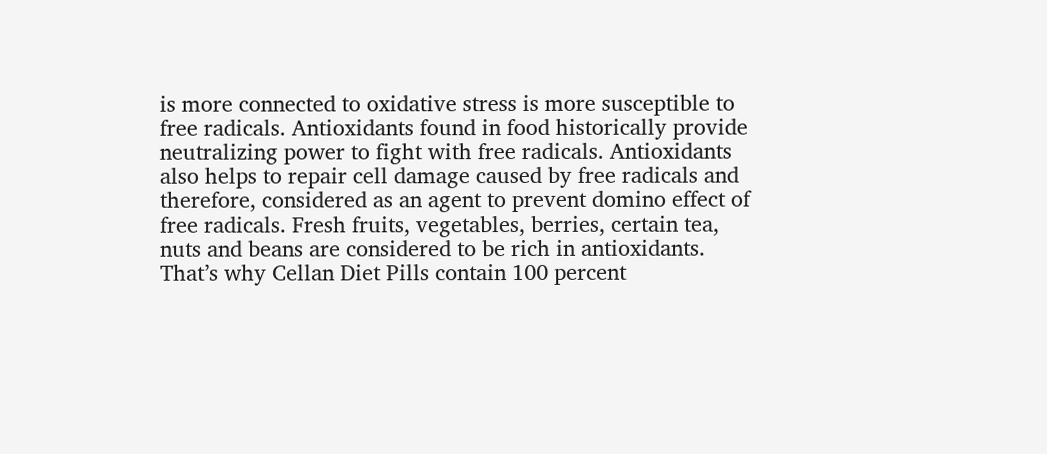is more connected to oxidative stress is more susceptible to free radicals. Antioxidants found in food historically provide neutralizing power to fight with free radicals. Antioxidants also helps to repair cell damage caused by free radicals and therefore, considered as an agent to prevent domino effect of free radicals. Fresh fruits, vegetables, berries, certain tea, nuts and beans are considered to be rich in antioxidants. That’s why Cellan Diet Pills contain 100 percent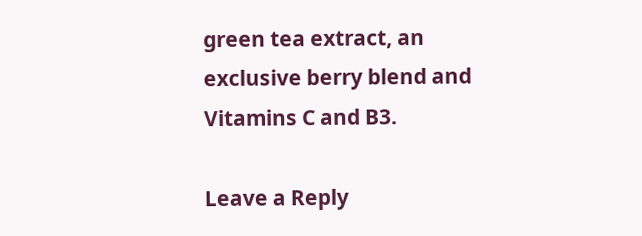green tea extract, an exclusive berry blend and Vitamins C and B3.

Leave a Reply